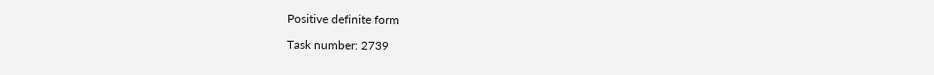Positive definite form

Task number: 2739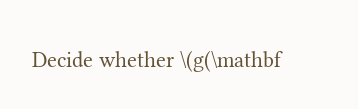Decide whether \(g(\mathbf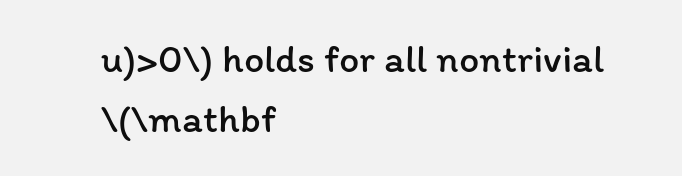u)>0\) holds for all nontrivial \(\mathbf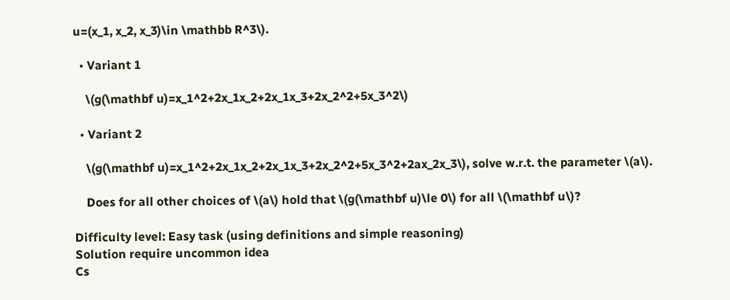u=(x_1, x_2, x_3)\in \mathbb R^3\).

  • Variant 1

    \(g(\mathbf u)=x_1^2+2x_1x_2+2x_1x_3+2x_2^2+5x_3^2\)

  • Variant 2

    \(g(\mathbf u)=x_1^2+2x_1x_2+2x_1x_3+2x_2^2+5x_3^2+2ax_2x_3\), solve w.r.t. the parameter \(a\).

    Does for all other choices of \(a\) hold that \(g(\mathbf u)\le 0\) for all \(\mathbf u\)?

Difficulty level: Easy task (using definitions and simple reasoning)
Solution require uncommon idea
Cs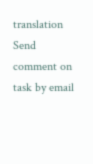translation
Send comment on task by email